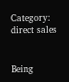Category: direct sales


Being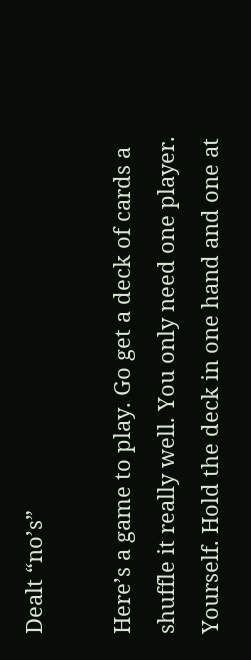Dealt “no’s”

Here’s a game to play. Go get a deck of cards a shuffle it really well. You only need one player. Yourself. Hold the deck in one hand and one at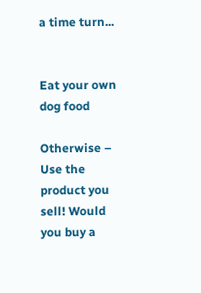a time turn...


Eat your own dog food

Otherwise – Use the product you sell! Would you buy a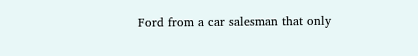Ford from a car salesman that only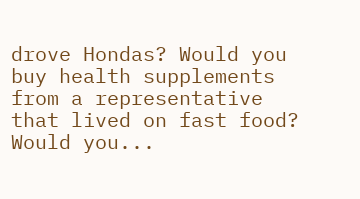drove Hondas? Would you buy health supplements from a representative that lived on fast food? Would you...